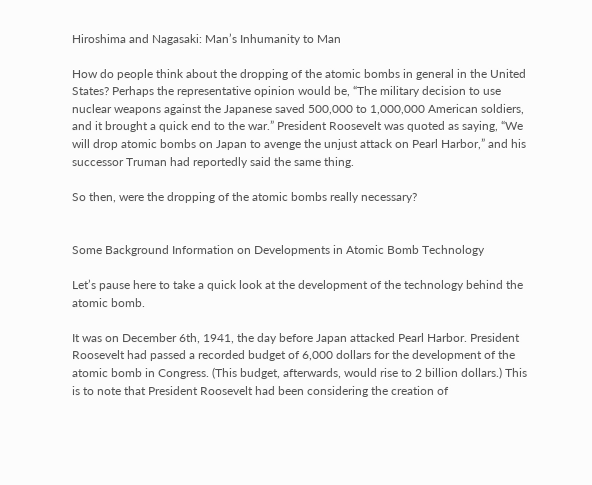Hiroshima and Nagasaki: Man’s Inhumanity to Man

How do people think about the dropping of the atomic bombs in general in the United States? Perhaps the representative opinion would be, “The military decision to use nuclear weapons against the Japanese saved 500,000 to 1,000,000 American soldiers, and it brought a quick end to the war.” President Roosevelt was quoted as saying, “We will drop atomic bombs on Japan to avenge the unjust attack on Pearl Harbor,” and his successor Truman had reportedly said the same thing.

So then, were the dropping of the atomic bombs really necessary?


Some Background Information on Developments in Atomic Bomb Technology

Let’s pause here to take a quick look at the development of the technology behind the atomic bomb.

It was on December 6th, 1941, the day before Japan attacked Pearl Harbor. President Roosevelt had passed a recorded budget of 6,000 dollars for the development of the atomic bomb in Congress. (This budget, afterwards, would rise to 2 billion dollars.) This is to note that President Roosevelt had been considering the creation of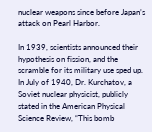nuclear weapons since before Japan’s attack on Pearl Harbor.

In 1939, scientists announced their hypothesis on fission, and the scramble for its military use sped up. In July of 1940, Dr. Kurchatov, a Soviet nuclear physicist, publicly stated in the American Physical Science Review, “This bomb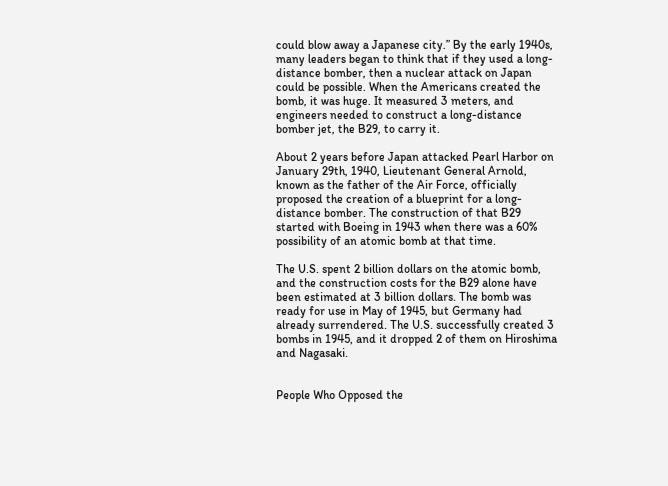could blow away a Japanese city.” By the early 1940s, many leaders began to think that if they used a long-distance bomber, then a nuclear attack on Japan could be possible. When the Americans created the bomb, it was huge. It measured 3 meters, and engineers needed to construct a long-distance bomber jet, the B29, to carry it.

About 2 years before Japan attacked Pearl Harbor on January 29th, 1940, Lieutenant General Arnold, known as the father of the Air Force, officially proposed the creation of a blueprint for a long-distance bomber. The construction of that B29 started with Boeing in 1943 when there was a 60% possibility of an atomic bomb at that time.

The U.S. spent 2 billion dollars on the atomic bomb, and the construction costs for the B29 alone have been estimated at 3 billion dollars. The bomb was ready for use in May of 1945, but Germany had already surrendered. The U.S. successfully created 3 bombs in 1945, and it dropped 2 of them on Hiroshima and Nagasaki.


People Who Opposed the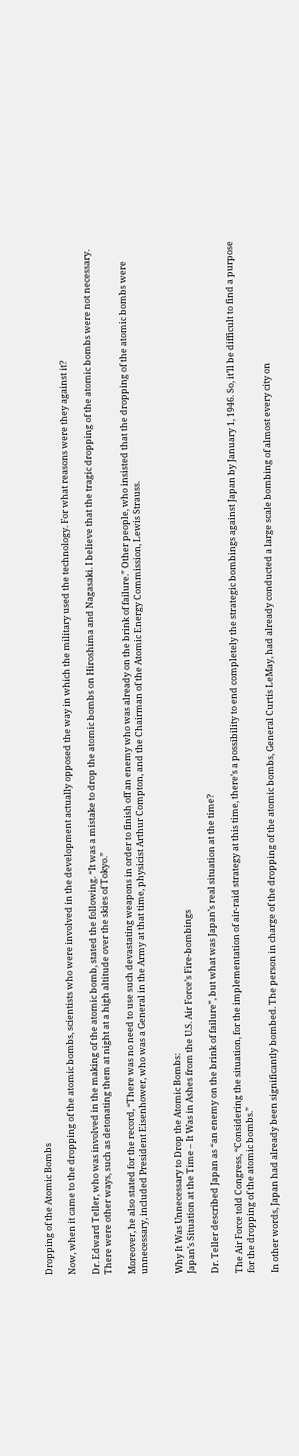Dropping of the Atomic Bombs

Now, when it came to the dropping of the atomic bombs, scientists who were involved in the development actually opposed the way in which the military used the technology. For what reasons were they against it?

Dr. Edward Teller, who was involved in the making of the atomic bomb, stated the following. “It was a mistake to drop the atomic bombs on Hiroshima and Nagasaki. I believe that the tragic dropping of the atomic bombs were not necessary. There were other ways, such as detonating them at night at a high altitude over the skies of Tokyo.”

Moreover, he also stated for the record, “There was no need to use such devastating weapons in order to finish off an enemy who was already on the brink of failure.” Other people, who insisted that the dropping of the atomic bombs were unnecessary, included President Eisenhower, who was a General in the Army at that time, physicist Arthur Compton, and the Chairman of the Atomic Energy Commission, Lewis Strauss.


Why It Was Unnecessary to Drop the Atomic Bombs:
Japan’s Situation at the Time – It Was in Ashes from the U.S. Air Force’s Fire-bombings

Dr. Teller described Japan as “an enemy on the brink of failure”, but what was Japan’s real situation at the time?

The Air Force told Congress, “Considering the situation, for the implementation of air-raid strategy at this time, there’s a possibility to end completely the strategic bombings against Japan by January 1, 1946. So, it’ll be difficult to find a purpose for the dropping of the atomic bombs.”

In other words, Japan had already been significantly bombed. The person in charge of the dropping of the atomic bombs, General Curtis LeMay, had already conducted a large scale bombing of almost every city on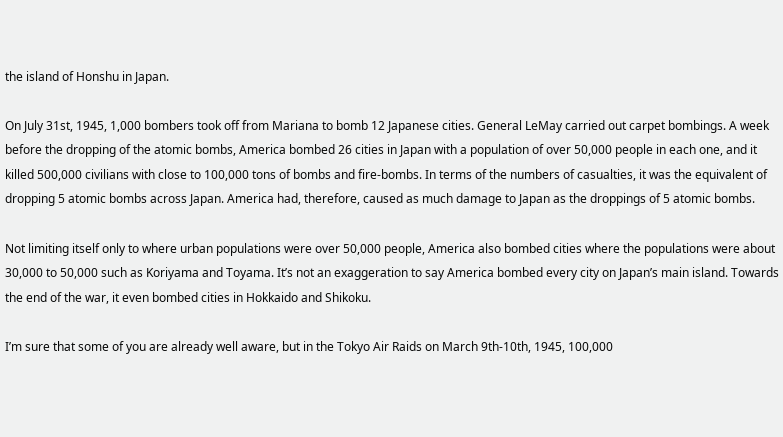the island of Honshu in Japan.

On July 31st, 1945, 1,000 bombers took off from Mariana to bomb 12 Japanese cities. General LeMay carried out carpet bombings. A week before the dropping of the atomic bombs, America bombed 26 cities in Japan with a population of over 50,000 people in each one, and it killed 500,000 civilians with close to 100,000 tons of bombs and fire-bombs. In terms of the numbers of casualties, it was the equivalent of dropping 5 atomic bombs across Japan. America had, therefore, caused as much damage to Japan as the droppings of 5 atomic bombs.

Not limiting itself only to where urban populations were over 50,000 people, America also bombed cities where the populations were about 30,000 to 50,000 such as Koriyama and Toyama. It’s not an exaggeration to say America bombed every city on Japan’s main island. Towards the end of the war, it even bombed cities in Hokkaido and Shikoku.

I’m sure that some of you are already well aware, but in the Tokyo Air Raids on March 9th-10th, 1945, 100,000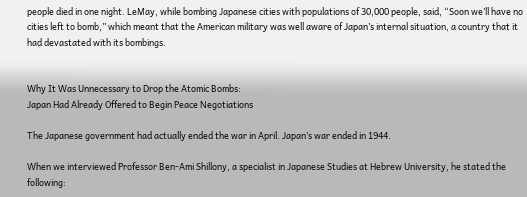people died in one night. LeMay, while bombing Japanese cities with populations of 30,000 people, said, “Soon we’ll have no cities left to bomb,” which meant that the American military was well aware of Japan’s internal situation, a country that it had devastated with its bombings.


Why It Was Unnecessary to Drop the Atomic Bombs:
Japan Had Already Offered to Begin Peace Negotiations

The Japanese government had actually ended the war in April. Japan’s war ended in 1944.

When we interviewed Professor Ben-Ami Shillony, a specialist in Japanese Studies at Hebrew University, he stated the following: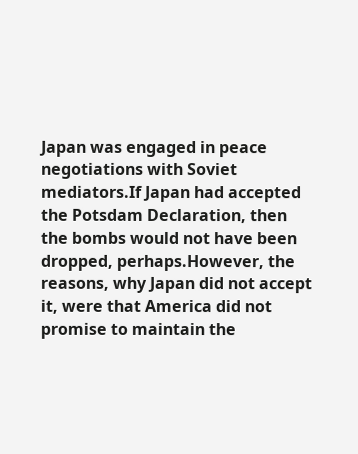Japan was engaged in peace negotiations with Soviet mediators.If Japan had accepted the Potsdam Declaration, then the bombs would not have been dropped, perhaps.However, the reasons, why Japan did not accept it, were that America did not promise to maintain the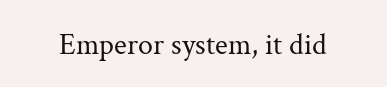Emperor system, it did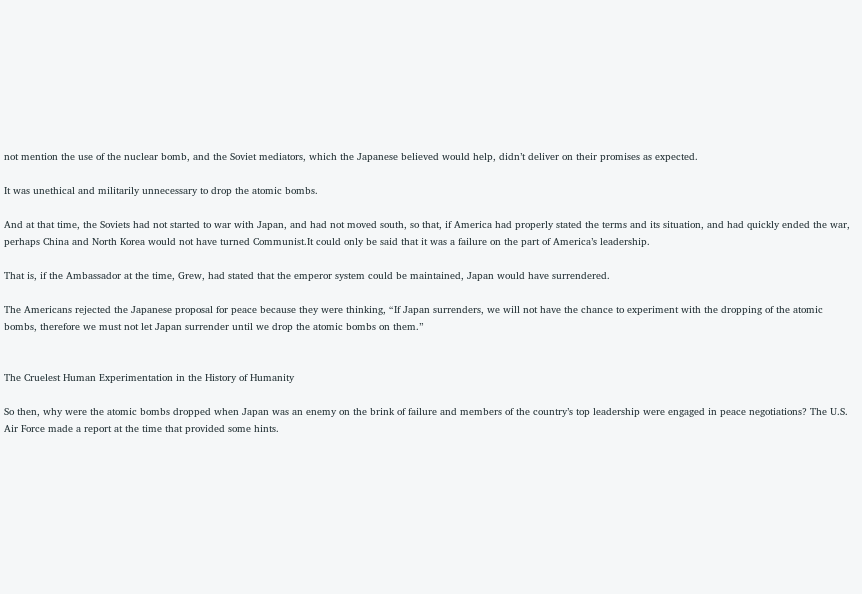not mention the use of the nuclear bomb, and the Soviet mediators, which the Japanese believed would help, didn’t deliver on their promises as expected.

It was unethical and militarily unnecessary to drop the atomic bombs.

And at that time, the Soviets had not started to war with Japan, and had not moved south, so that, if America had properly stated the terms and its situation, and had quickly ended the war, perhaps China and North Korea would not have turned Communist.It could only be said that it was a failure on the part of America’s leadership.

That is, if the Ambassador at the time, Grew, had stated that the emperor system could be maintained, Japan would have surrendered.

The Americans rejected the Japanese proposal for peace because they were thinking, “If Japan surrenders, we will not have the chance to experiment with the dropping of the atomic bombs, therefore we must not let Japan surrender until we drop the atomic bombs on them.”


The Cruelest Human Experimentation in the History of Humanity

So then, why were the atomic bombs dropped when Japan was an enemy on the brink of failure and members of the country’s top leadership were engaged in peace negotiations? The U.S. Air Force made a report at the time that provided some hints.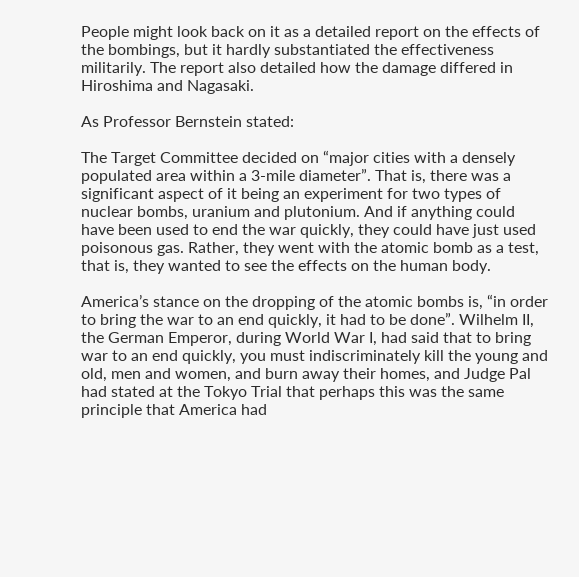People might look back on it as a detailed report on the effects of the bombings, but it hardly substantiated the effectiveness militarily. The report also detailed how the damage differed in Hiroshima and Nagasaki.

As Professor Bernstein stated:

The Target Committee decided on “major cities with a densely populated area within a 3-mile diameter”. That is, there was a significant aspect of it being an experiment for two types of nuclear bombs, uranium and plutonium. And if anything could have been used to end the war quickly, they could have just used poisonous gas. Rather, they went with the atomic bomb as a test, that is, they wanted to see the effects on the human body.

America’s stance on the dropping of the atomic bombs is, “in order to bring the war to an end quickly, it had to be done”. Wilhelm II, the German Emperor, during World War I, had said that to bring war to an end quickly, you must indiscriminately kill the young and old, men and women, and burn away their homes, and Judge Pal had stated at the Tokyo Trial that perhaps this was the same principle that America had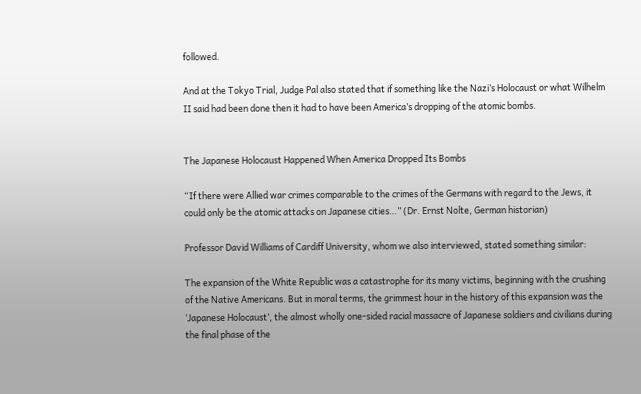followed.

And at the Tokyo Trial, Judge Pal also stated that if something like the Nazi’s Holocaust or what Wilhelm II said had been done then it had to have been America’s dropping of the atomic bombs.


The Japanese Holocaust Happened When America Dropped Its Bombs

“If there were Allied war crimes comparable to the crimes of the Germans with regard to the Jews, it could only be the atomic attacks on Japanese cities…” (Dr. Ernst Nolte, German historian)

Professor David Williams of Cardiff University, whom we also interviewed, stated something similar:

The expansion of the White Republic was a catastrophe for its many victims, beginning with the crushing of the Native Americans. But in moral terms, the grimmest hour in the history of this expansion was the ‘Japanese Holocaust’, the almost wholly one-sided racial massacre of Japanese soldiers and civilians during the final phase of the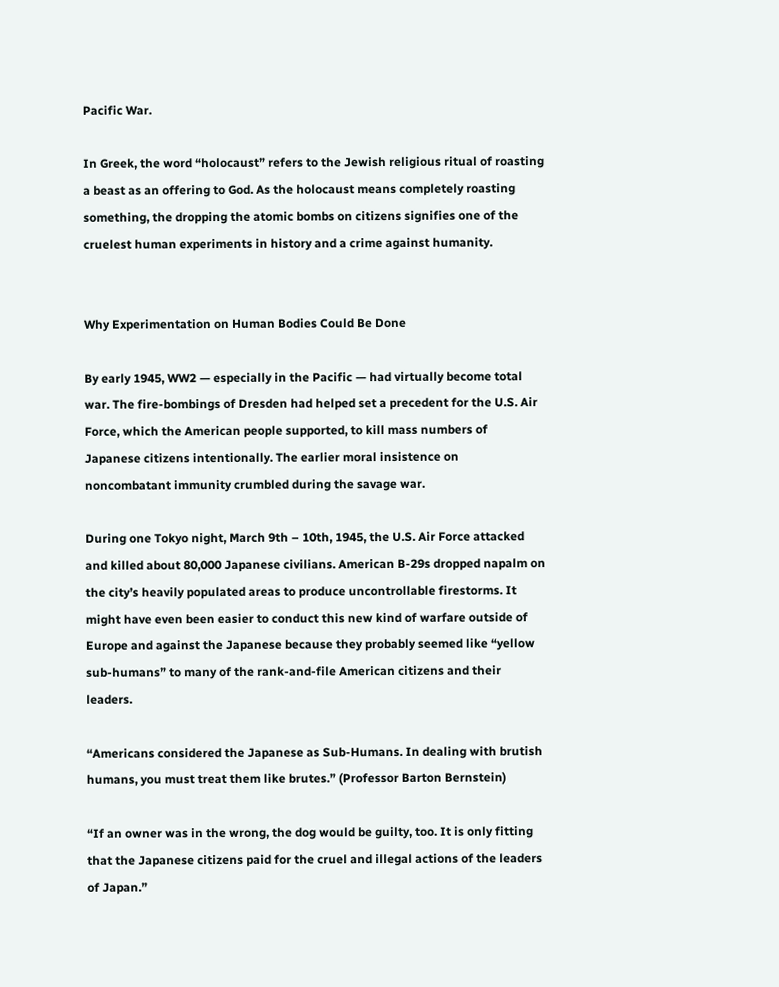Pacific War.

In Greek, the word “holocaust” refers to the Jewish religious ritual of roasting a beast as an offering to God. As the holocaust means completely roasting something, the dropping the atomic bombs on citizens signifies one of the cruelest human experiments in history and a crime against humanity.


Why Experimentation on Human Bodies Could Be Done

By early 1945, WW2 — especially in the Pacific — had virtually become total war. The fire-bombings of Dresden had helped set a precedent for the U.S. Air Force, which the American people supported, to kill mass numbers of Japanese citizens intentionally. The earlier moral insistence on noncombatant immunity crumbled during the savage war.

During one Tokyo night, March 9th – 10th, 1945, the U.S. Air Force attacked and killed about 80,000 Japanese civilians. American B-29s dropped napalm on the city’s heavily populated areas to produce uncontrollable firestorms. It might have even been easier to conduct this new kind of warfare outside of Europe and against the Japanese because they probably seemed like “yellow sub-humans” to many of the rank-and-file American citizens and their leaders.

“Americans considered the Japanese as Sub-Humans. In dealing with brutish humans, you must treat them like brutes.” (Professor Barton Bernstein)

“If an owner was in the wrong, the dog would be guilty, too. It is only fitting that the Japanese citizens paid for the cruel and illegal actions of the leaders of Japan.”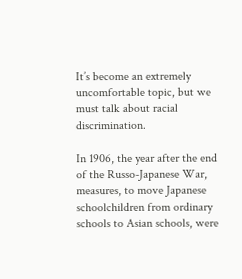It’s become an extremely uncomfortable topic, but we must talk about racial discrimination.

In 1906, the year after the end of the Russo-Japanese War, measures, to move Japanese schoolchildren from ordinary schools to Asian schools, were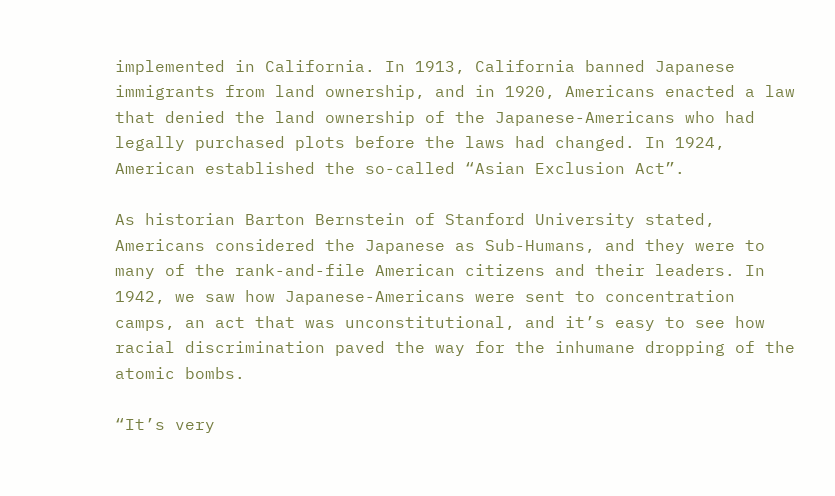implemented in California. In 1913, California banned Japanese immigrants from land ownership, and in 1920, Americans enacted a law that denied the land ownership of the Japanese-Americans who had legally purchased plots before the laws had changed. In 1924, American established the so-called “Asian Exclusion Act”.

As historian Barton Bernstein of Stanford University stated, Americans considered the Japanese as Sub-Humans, and they were to many of the rank-and-file American citizens and their leaders. In 1942, we saw how Japanese-Americans were sent to concentration camps, an act that was unconstitutional, and it’s easy to see how racial discrimination paved the way for the inhumane dropping of the atomic bombs.

“It’s very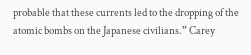probable that these currents led to the dropping of the atomic bombs on the Japanese civilians.” Carey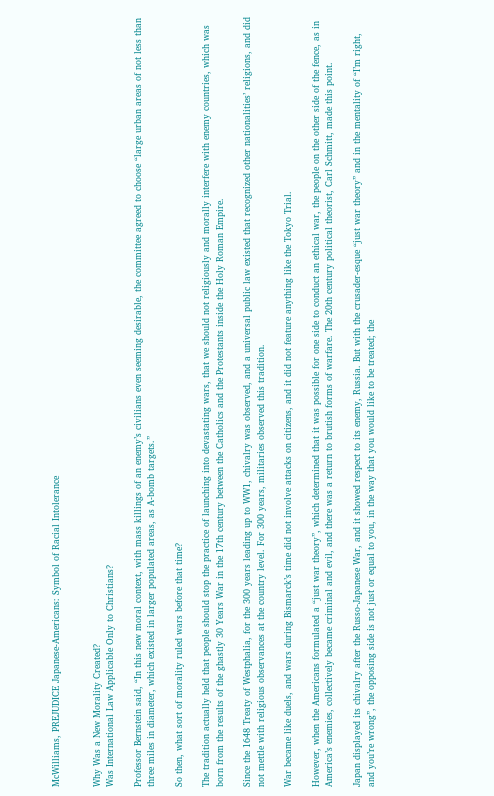McWilliams, PREJUDICE Japanese-Americans: Symbol of Racial Intolerance


Why Was a New Morality Created?
Was International Law Applicable Only to Christians?

Professor Bernstein said, “In this new moral context, with mass killings of an enemy’s civilians even seeming desirable, the committee agreed to choose “large urban areas of not less than three miles in diameter, which existed in larger populated areas, as A-bomb targets.”

So then, what sort of morality ruled wars before that time?

The tradition actually held that people should stop the practice of launching into devastating wars, that we should not religiously and morally interfere with enemy countries, which was born from the results of the ghastly 30 Years War in the 17th century between the Catholics and the Protestants inside the Holy Roman Empire.

Since the 1648 Treaty of Westphalia, for the 300 years leading up to WW1, chivalry was observed, and a universal public law existed that recognized other nationalities’ religions, and did not mettle with religious observances at the country level. For 300 years, militaries observed this tradition.

War became like duels, and wars during Bismarck’s time did not involve attacks on citizens, and it did not feature anything like the Tokyo Trial.

However, when the Americans formulated a “just war theory”, which determined that it was possible for one side to conduct an ethical war, the people on the other side of the fence, as in America’s enemies, collectively became criminal and evil, and there was a return to brutish forms of warfare. The 20th century political theorist, Carl Schmitt, made this point.

Japan displayed its chivalry after the Russo-Japanese War, and it showed respect to its enemy, Russia. But with the crusader-esque “just war theory” and in the mentality of “I’m right, and you’re wrong”, the opposing side is not just or equal to you, in the way that you would like to be treated; the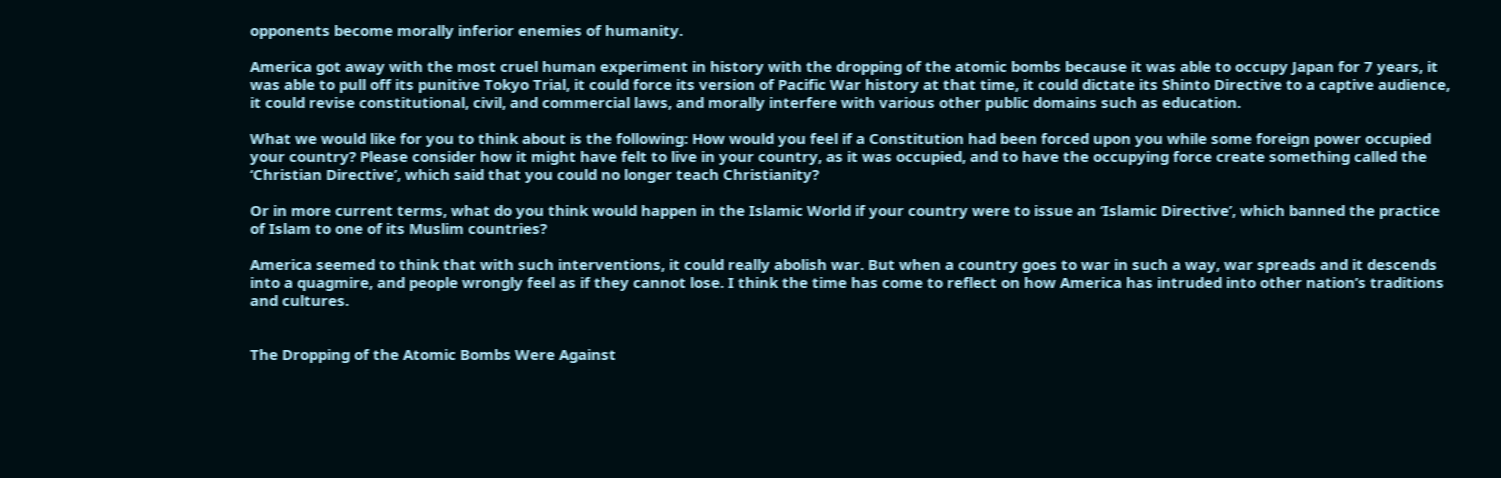opponents become morally inferior enemies of humanity.

America got away with the most cruel human experiment in history with the dropping of the atomic bombs because it was able to occupy Japan for 7 years, it was able to pull off its punitive Tokyo Trial, it could force its version of Pacific War history at that time, it could dictate its Shinto Directive to a captive audience, it could revise constitutional, civil, and commercial laws, and morally interfere with various other public domains such as education.

What we would like for you to think about is the following: How would you feel if a Constitution had been forced upon you while some foreign power occupied your country? Please consider how it might have felt to live in your country, as it was occupied, and to have the occupying force create something called the ‘Christian Directive’, which said that you could no longer teach Christianity?

Or in more current terms, what do you think would happen in the Islamic World if your country were to issue an ‘Islamic Directive’, which banned the practice of Islam to one of its Muslim countries?

America seemed to think that with such interventions, it could really abolish war. But when a country goes to war in such a way, war spreads and it descends into a quagmire, and people wrongly feel as if they cannot lose. I think the time has come to reflect on how America has intruded into other nation’s traditions and cultures.


The Dropping of the Atomic Bombs Were Against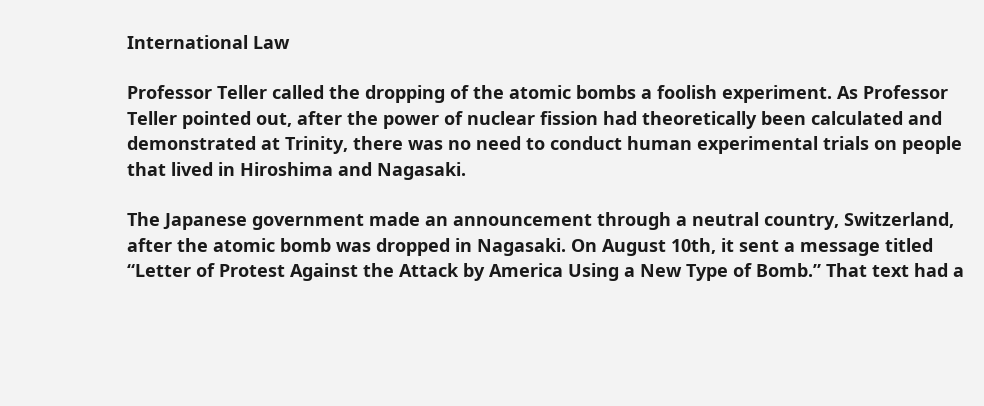International Law

Professor Teller called the dropping of the atomic bombs a foolish experiment. As Professor Teller pointed out, after the power of nuclear fission had theoretically been calculated and demonstrated at Trinity, there was no need to conduct human experimental trials on people that lived in Hiroshima and Nagasaki.

The Japanese government made an announcement through a neutral country, Switzerland, after the atomic bomb was dropped in Nagasaki. On August 10th, it sent a message titled “Letter of Protest Against the Attack by America Using a New Type of Bomb.” That text had a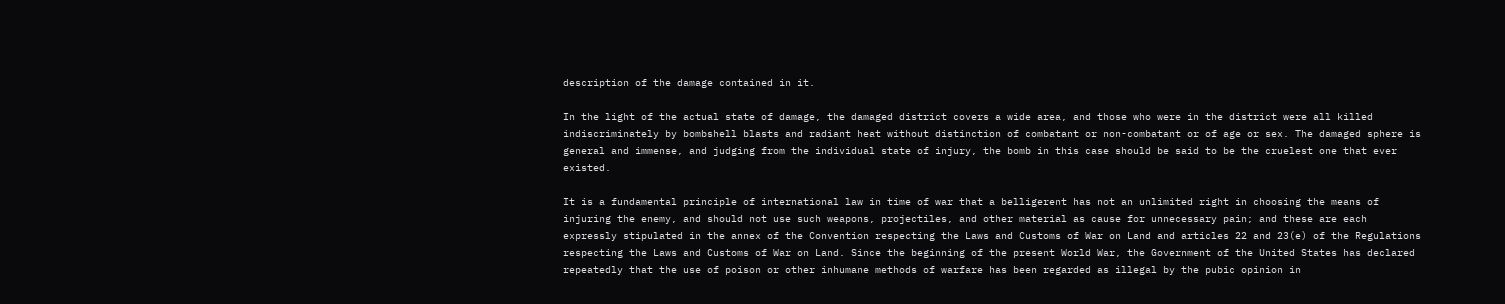description of the damage contained in it.

In the light of the actual state of damage, the damaged district covers a wide area, and those who were in the district were all killed indiscriminately by bombshell blasts and radiant heat without distinction of combatant or non-combatant or of age or sex. The damaged sphere is general and immense, and judging from the individual state of injury, the bomb in this case should be said to be the cruelest one that ever existed.

It is a fundamental principle of international law in time of war that a belligerent has not an unlimited right in choosing the means of injuring the enemy, and should not use such weapons, projectiles, and other material as cause for unnecessary pain; and these are each expressly stipulated in the annex of the Convention respecting the Laws and Customs of War on Land and articles 22 and 23(e) of the Regulations respecting the Laws and Customs of War on Land. Since the beginning of the present World War, the Government of the United States has declared repeatedly that the use of poison or other inhumane methods of warfare has been regarded as illegal by the pubic opinion in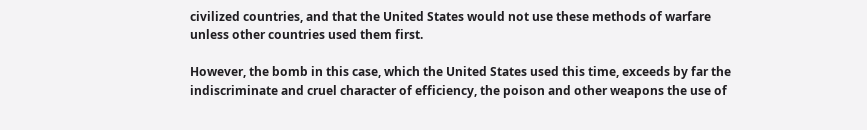civilized countries, and that the United States would not use these methods of warfare unless other countries used them first.

However, the bomb in this case, which the United States used this time, exceeds by far the indiscriminate and cruel character of efficiency, the poison and other weapons the use of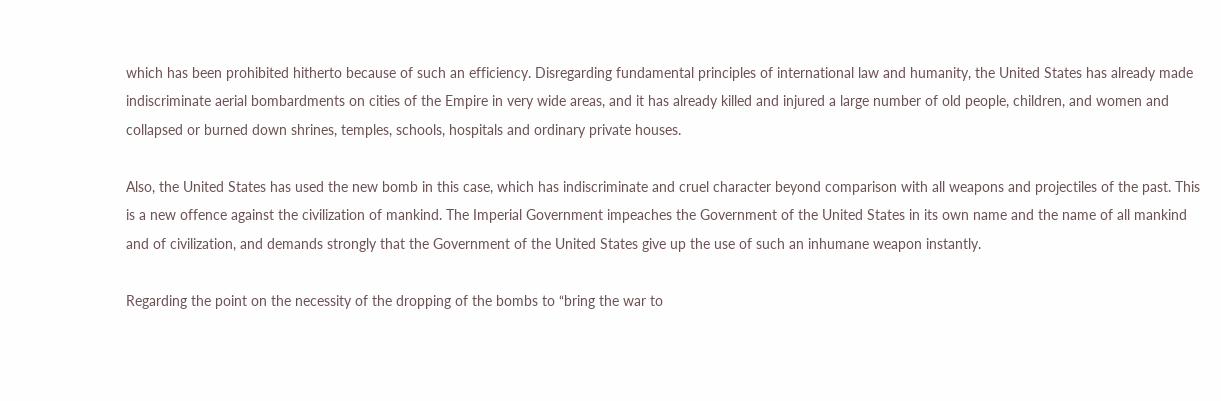which has been prohibited hitherto because of such an efficiency. Disregarding fundamental principles of international law and humanity, the United States has already made indiscriminate aerial bombardments on cities of the Empire in very wide areas, and it has already killed and injured a large number of old people, children, and women and collapsed or burned down shrines, temples, schools, hospitals and ordinary private houses.

Also, the United States has used the new bomb in this case, which has indiscriminate and cruel character beyond comparison with all weapons and projectiles of the past. This is a new offence against the civilization of mankind. The Imperial Government impeaches the Government of the United States in its own name and the name of all mankind and of civilization, and demands strongly that the Government of the United States give up the use of such an inhumane weapon instantly.

Regarding the point on the necessity of the dropping of the bombs to “bring the war to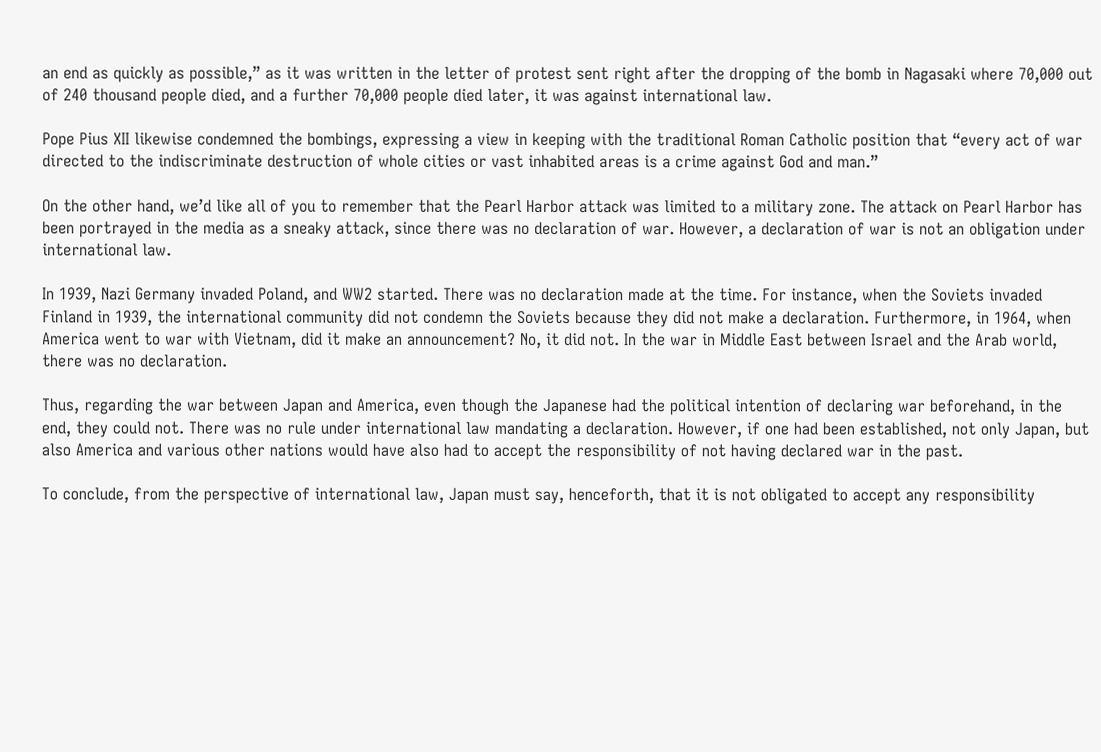an end as quickly as possible,” as it was written in the letter of protest sent right after the dropping of the bomb in Nagasaki where 70,000 out of 240 thousand people died, and a further 70,000 people died later, it was against international law.

Pope Pius XII likewise condemned the bombings, expressing a view in keeping with the traditional Roman Catholic position that “every act of war directed to the indiscriminate destruction of whole cities or vast inhabited areas is a crime against God and man.”

On the other hand, we’d like all of you to remember that the Pearl Harbor attack was limited to a military zone. The attack on Pearl Harbor has been portrayed in the media as a sneaky attack, since there was no declaration of war. However, a declaration of war is not an obligation under international law.

In 1939, Nazi Germany invaded Poland, and WW2 started. There was no declaration made at the time. For instance, when the Soviets invaded Finland in 1939, the international community did not condemn the Soviets because they did not make a declaration. Furthermore, in 1964, when America went to war with Vietnam, did it make an announcement? No, it did not. In the war in Middle East between Israel and the Arab world, there was no declaration.

Thus, regarding the war between Japan and America, even though the Japanese had the political intention of declaring war beforehand, in the end, they could not. There was no rule under international law mandating a declaration. However, if one had been established, not only Japan, but also America and various other nations would have also had to accept the responsibility of not having declared war in the past.

To conclude, from the perspective of international law, Japan must say, henceforth, that it is not obligated to accept any responsibility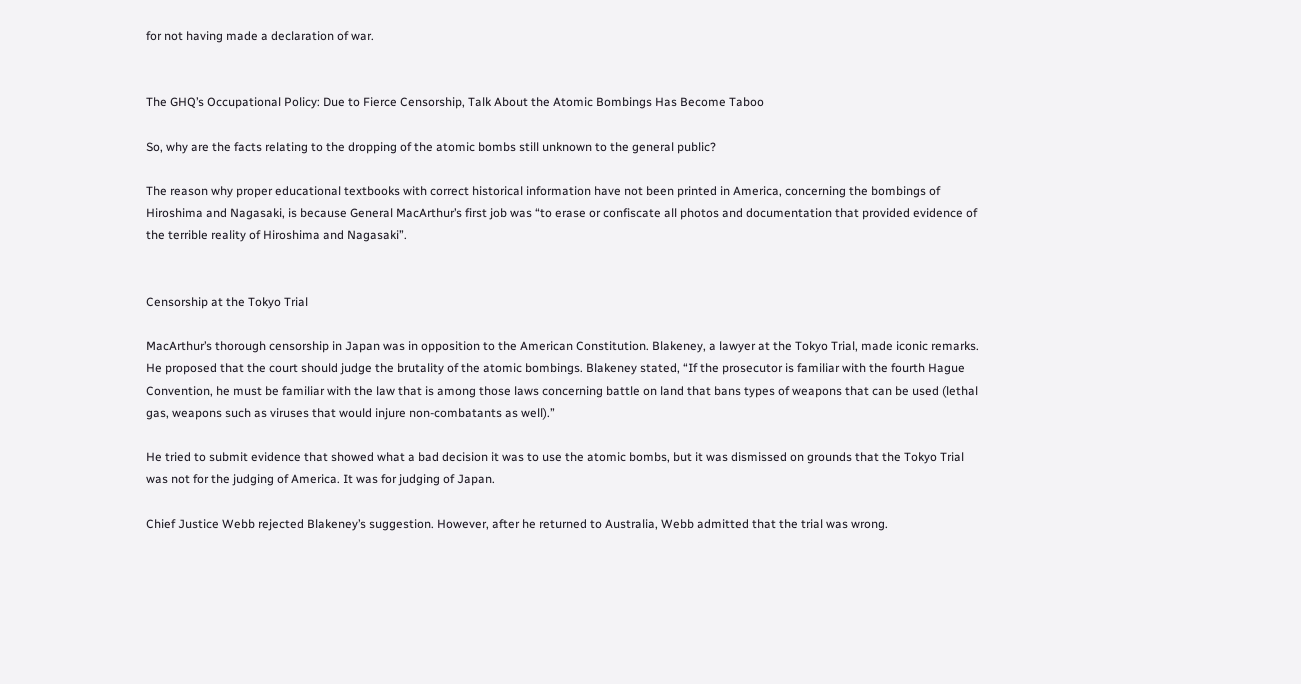for not having made a declaration of war.


The GHQ’s Occupational Policy: Due to Fierce Censorship, Talk About the Atomic Bombings Has Become Taboo

So, why are the facts relating to the dropping of the atomic bombs still unknown to the general public?

The reason why proper educational textbooks with correct historical information have not been printed in America, concerning the bombings of Hiroshima and Nagasaki, is because General MacArthur’s first job was “to erase or confiscate all photos and documentation that provided evidence of the terrible reality of Hiroshima and Nagasaki”.


Censorship at the Tokyo Trial

MacArthur’s thorough censorship in Japan was in opposition to the American Constitution. Blakeney, a lawyer at the Tokyo Trial, made iconic remarks. He proposed that the court should judge the brutality of the atomic bombings. Blakeney stated, “If the prosecutor is familiar with the fourth Hague Convention, he must be familiar with the law that is among those laws concerning battle on land that bans types of weapons that can be used (lethal gas, weapons such as viruses that would injure non-combatants as well).”

He tried to submit evidence that showed what a bad decision it was to use the atomic bombs, but it was dismissed on grounds that the Tokyo Trial was not for the judging of America. It was for judging of Japan.

Chief Justice Webb rejected Blakeney’s suggestion. However, after he returned to Australia, Webb admitted that the trial was wrong.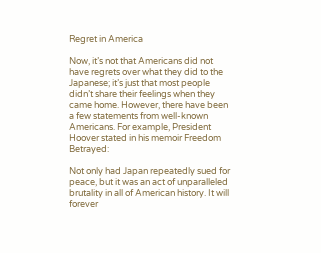Regret in America

Now, it’s not that Americans did not have regrets over what they did to the Japanese; it’s just that most people didn’t share their feelings when they came home. However, there have been a few statements from well-known Americans. For example, President Hoover stated in his memoir Freedom Betrayed:

Not only had Japan repeatedly sued for peace, but it was an act of unparalleled brutality in all of American history. It will forever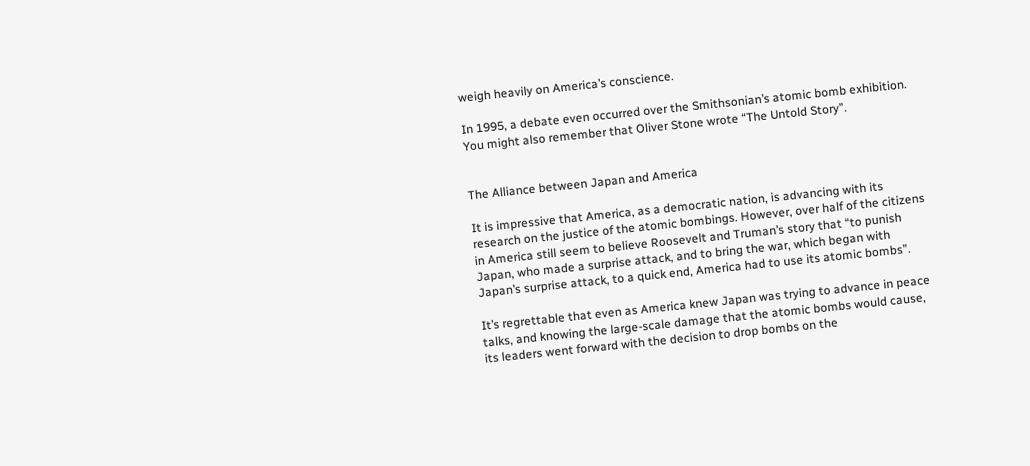weigh heavily on America’s conscience.

In 1995, a debate even occurred over the Smithsonian’s atomic bomb exhibition. You might also remember that Oliver Stone wrote “The Untold Story”.


The Alliance between Japan and America

It is impressive that America, as a democratic nation, is advancing with its research on the justice of the atomic bombings. However, over half of the citizens in America still seem to believe Roosevelt and Truman’s story that “to punish Japan, who made a surprise attack, and to bring the war, which began with Japan’s surprise attack, to a quick end, America had to use its atomic bombs”.

It’s regrettable that even as America knew Japan was trying to advance in peace talks, and knowing the large-scale damage that the atomic bombs would cause, its leaders went forward with the decision to drop bombs on the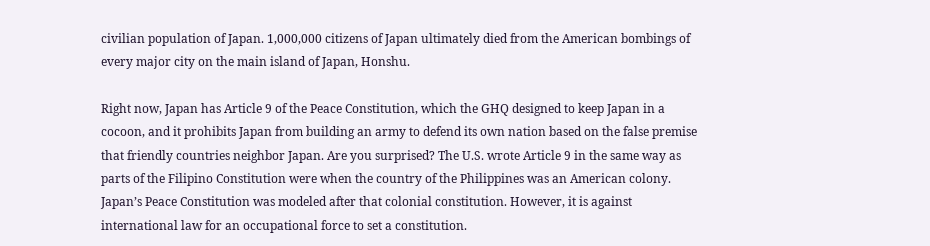civilian population of Japan. 1,000,000 citizens of Japan ultimately died from the American bombings of every major city on the main island of Japan, Honshu.

Right now, Japan has Article 9 of the Peace Constitution, which the GHQ designed to keep Japan in a cocoon, and it prohibits Japan from building an army to defend its own nation based on the false premise that friendly countries neighbor Japan. Are you surprised? The U.S. wrote Article 9 in the same way as parts of the Filipino Constitution were when the country of the Philippines was an American colony. Japan’s Peace Constitution was modeled after that colonial constitution. However, it is against international law for an occupational force to set a constitution.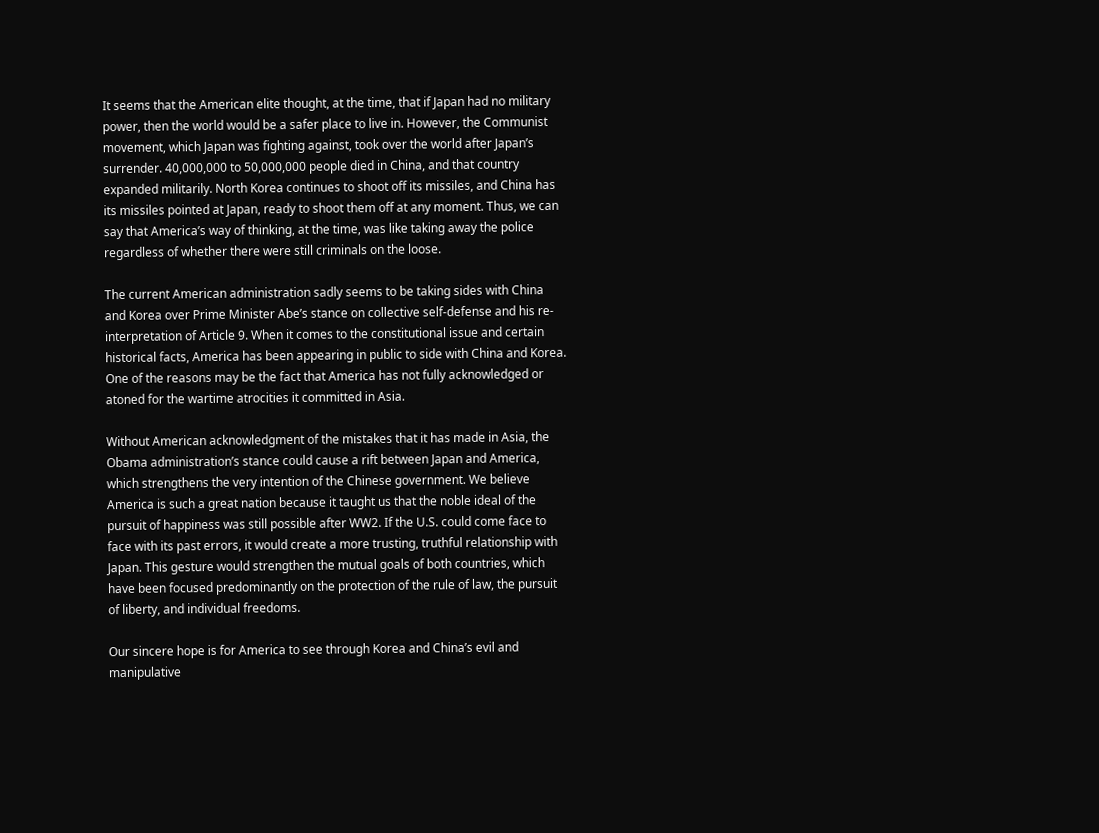It seems that the American elite thought, at the time, that if Japan had no military power, then the world would be a safer place to live in. However, the Communist movement, which Japan was fighting against, took over the world after Japan’s surrender. 40,000,000 to 50,000,000 people died in China, and that country expanded militarily. North Korea continues to shoot off its missiles, and China has its missiles pointed at Japan, ready to shoot them off at any moment. Thus, we can say that America’s way of thinking, at the time, was like taking away the police regardless of whether there were still criminals on the loose.

The current American administration sadly seems to be taking sides with China and Korea over Prime Minister Abe’s stance on collective self-defense and his re-interpretation of Article 9. When it comes to the constitutional issue and certain historical facts, America has been appearing in public to side with China and Korea. One of the reasons may be the fact that America has not fully acknowledged or atoned for the wartime atrocities it committed in Asia.

Without American acknowledgment of the mistakes that it has made in Asia, the Obama administration’s stance could cause a rift between Japan and America, which strengthens the very intention of the Chinese government. We believe America is such a great nation because it taught us that the noble ideal of the pursuit of happiness was still possible after WW2. If the U.S. could come face to face with its past errors, it would create a more trusting, truthful relationship with Japan. This gesture would strengthen the mutual goals of both countries, which have been focused predominantly on the protection of the rule of law, the pursuit of liberty, and individual freedoms.

Our sincere hope is for America to see through Korea and China’s evil and manipulative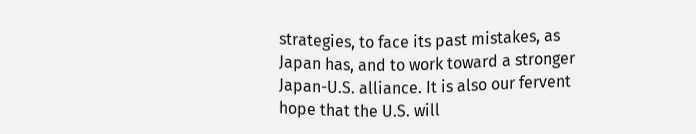strategies, to face its past mistakes, as Japan has, and to work toward a stronger Japan-U.S. alliance. It is also our fervent hope that the U.S. will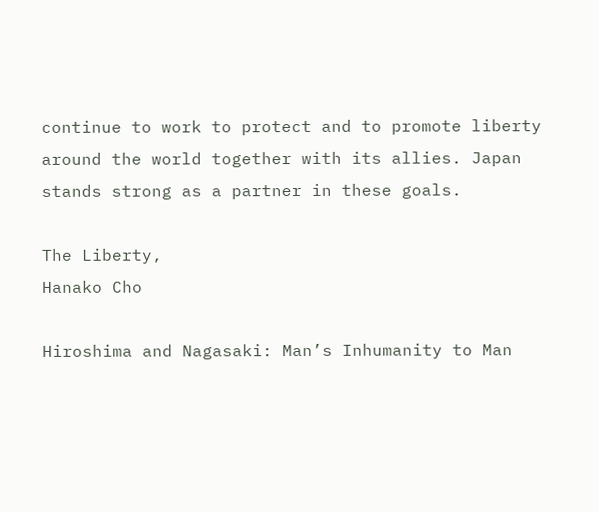continue to work to protect and to promote liberty around the world together with its allies. Japan stands strong as a partner in these goals.

The Liberty,
Hanako Cho

Hiroshima and Nagasaki: Man’s Inhumanity to Man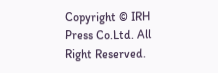Copyright © IRH Press Co.Ltd. All Right Reserved.